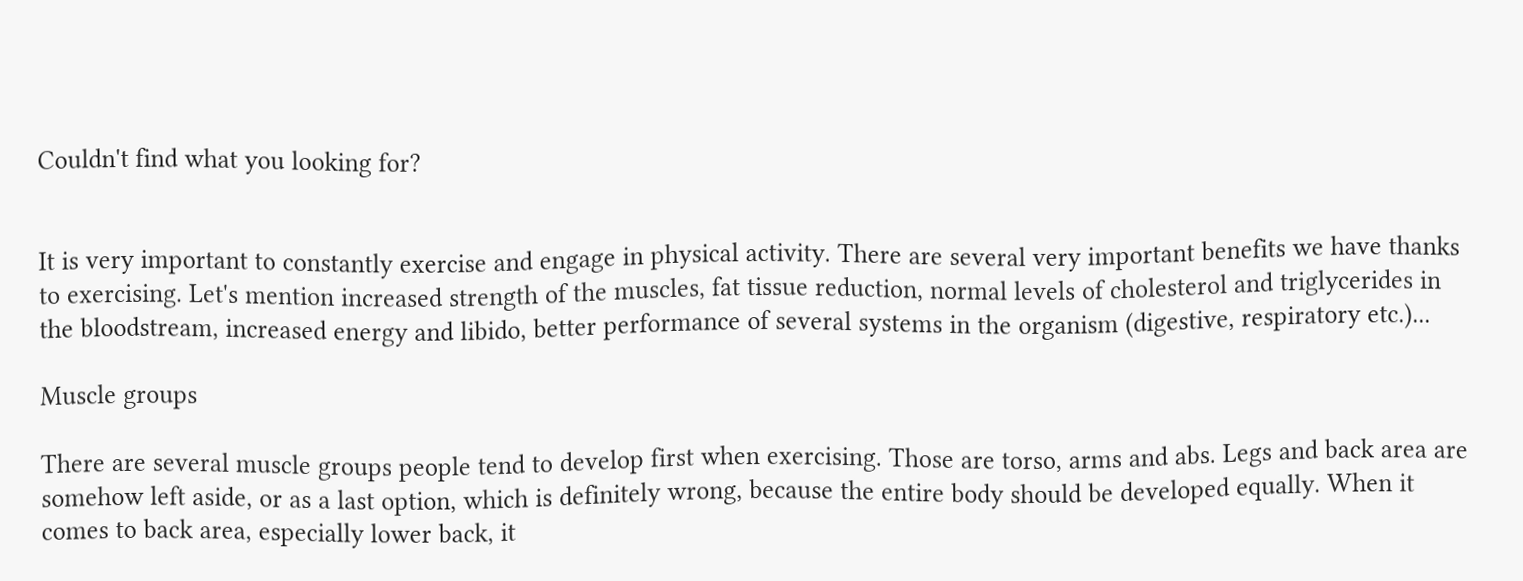Couldn't find what you looking for?


It is very important to constantly exercise and engage in physical activity. There are several very important benefits we have thanks to exercising. Let's mention increased strength of the muscles, fat tissue reduction, normal levels of cholesterol and triglycerides in the bloodstream, increased energy and libido, better performance of several systems in the organism (digestive, respiratory etc.)...

Muscle groups

There are several muscle groups people tend to develop first when exercising. Those are torso, arms and abs. Legs and back area are somehow left aside, or as a last option, which is definitely wrong, because the entire body should be developed equally. When it comes to back area, especially lower back, it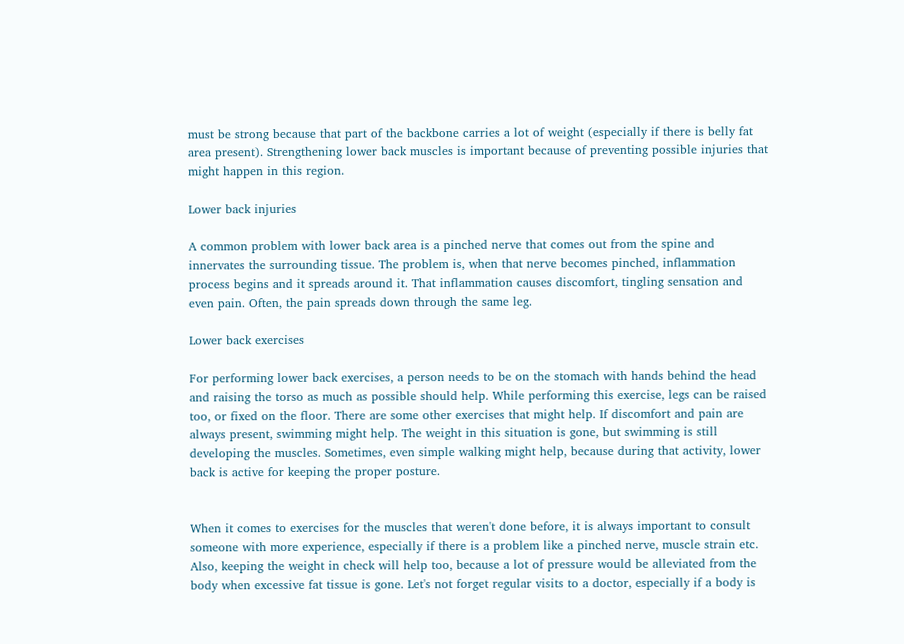must be strong because that part of the backbone carries a lot of weight (especially if there is belly fat area present). Strengthening lower back muscles is important because of preventing possible injuries that might happen in this region.

Lower back injuries

A common problem with lower back area is a pinched nerve that comes out from the spine and innervates the surrounding tissue. The problem is, when that nerve becomes pinched, inflammation process begins and it spreads around it. That inflammation causes discomfort, tingling sensation and even pain. Often, the pain spreads down through the same leg.

Lower back exercises

For performing lower back exercises, a person needs to be on the stomach with hands behind the head and raising the torso as much as possible should help. While performing this exercise, legs can be raised too, or fixed on the floor. There are some other exercises that might help. If discomfort and pain are always present, swimming might help. The weight in this situation is gone, but swimming is still developing the muscles. Sometimes, even simple walking might help, because during that activity, lower back is active for keeping the proper posture.


When it comes to exercises for the muscles that weren't done before, it is always important to consult someone with more experience, especially if there is a problem like a pinched nerve, muscle strain etc. Also, keeping the weight in check will help too, because a lot of pressure would be alleviated from the body when excessive fat tissue is gone. Let's not forget regular visits to a doctor, especially if a body is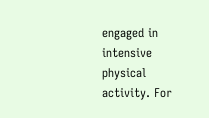engaged in intensive physical activity. For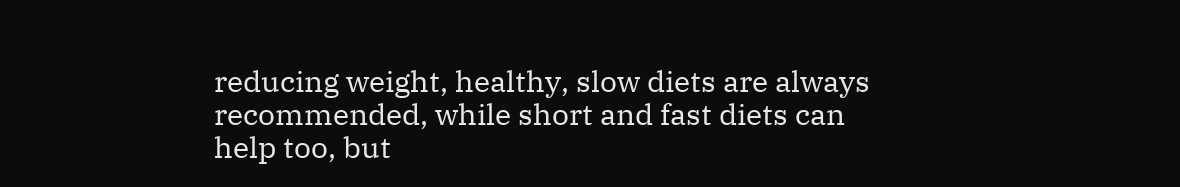reducing weight, healthy, slow diets are always recommended, while short and fast diets can help too, but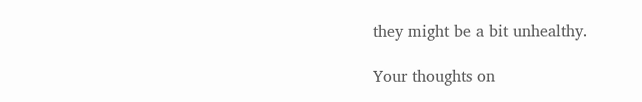they might be a bit unhealthy.

Your thoughts on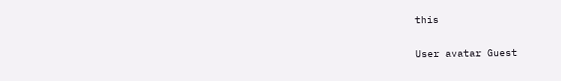this

User avatar Guest